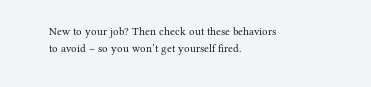New to your job? Then check out these behaviors to avoid – so you won’t get yourself fired.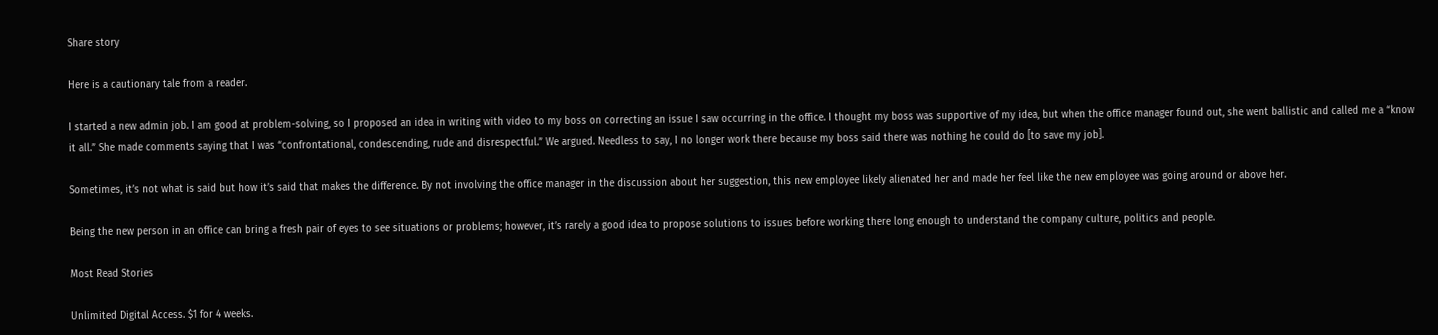Share story

Here is a cautionary tale from a reader.

I started a new admin job. I am good at problem-solving, so I proposed an idea in writing with video to my boss on correcting an issue I saw occurring in the office. I thought my boss was supportive of my idea, but when the office manager found out, she went ballistic and called me a “know it all.” She made comments saying that I was “confrontational, condescending, rude and disrespectful.” We argued. Needless to say, I no longer work there because my boss said there was nothing he could do [to save my job].

Sometimes, it’s not what is said but how it’s said that makes the difference. By not involving the office manager in the discussion about her suggestion, this new employee likely alienated her and made her feel like the new employee was going around or above her.

Being the new person in an office can bring a fresh pair of eyes to see situations or problems; however, it’s rarely a good idea to propose solutions to issues before working there long enough to understand the company culture, politics and people.

Most Read Stories

Unlimited Digital Access. $1 for 4 weeks.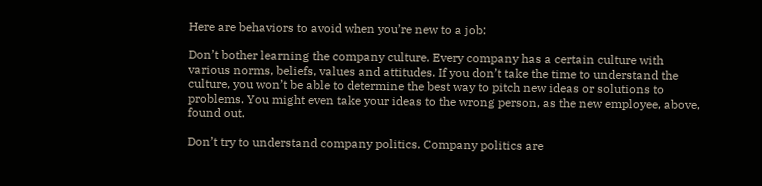Here are behaviors to avoid when you’re new to a job:

Don’t bother learning the company culture. Every company has a certain culture with various norms, beliefs, values and attitudes. If you don’t take the time to understand the culture, you won’t be able to determine the best way to pitch new ideas or solutions to problems. You might even take your ideas to the wrong person, as the new employee, above, found out.

Don’t try to understand company politics. Company politics are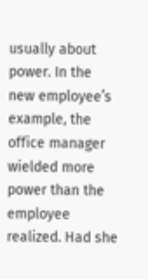usually about power. In the new employee’s example, the office manager wielded more power than the employee realized. Had she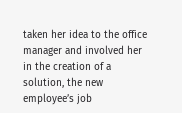taken her idea to the office manager and involved her in the creation of a solution, the new employee’s job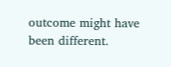outcome might have been different.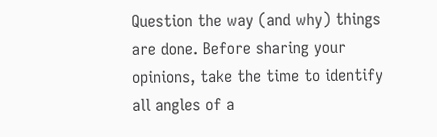Question the way (and why) things are done. Before sharing your opinions, take the time to identify all angles of a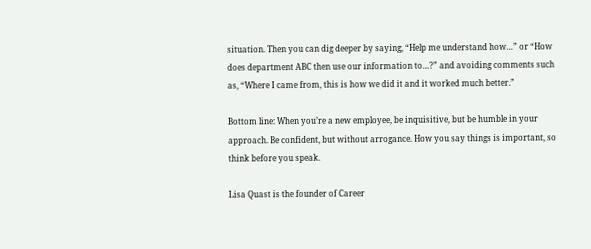situation. Then you can dig deeper by saying, “Help me understand how…” or “How does department ABC then use our information to…?” and avoiding comments such as, “Where I came from, this is how we did it and it worked much better.”

Bottom line: When you’re a new employee, be inquisitive, but be humble in your approach. Be confident, but without arrogance. How you say things is important, so think before you speak.

Lisa Quast is the founder of Career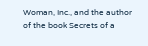Woman, Inc., and the author of the book Secrets of a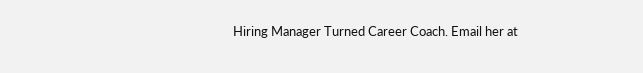Hiring Manager Turned Career Coach. Email her at